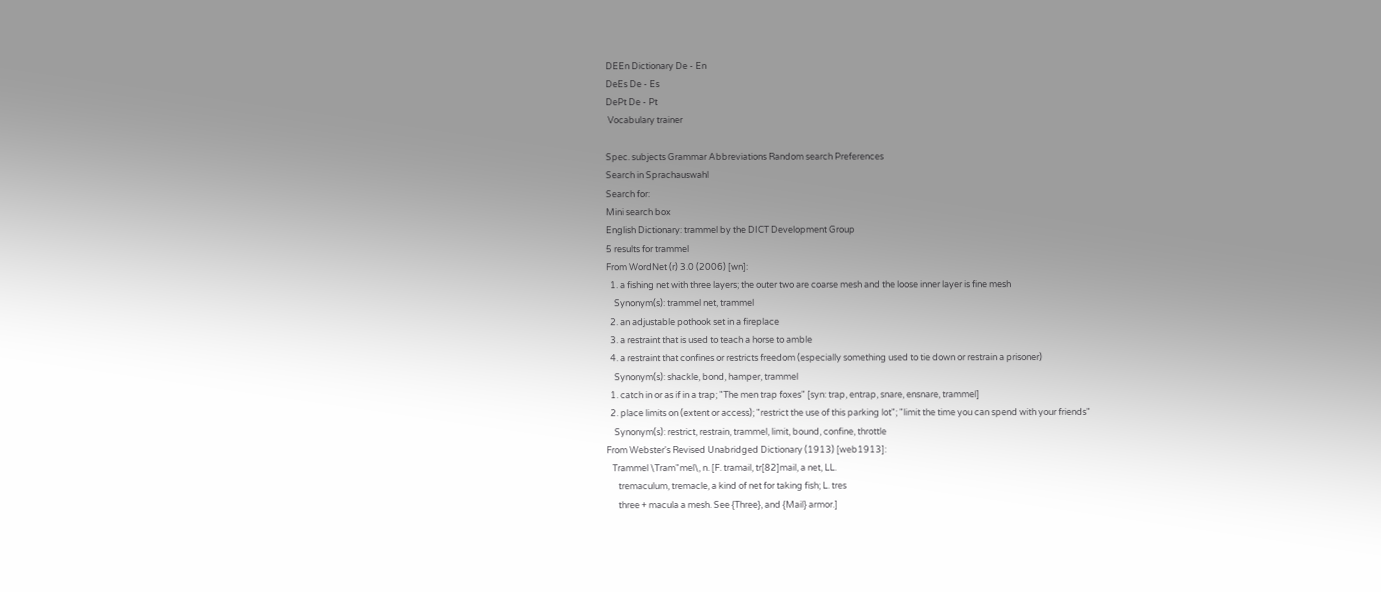DEEn Dictionary De - En
DeEs De - Es
DePt De - Pt
 Vocabulary trainer

Spec. subjects Grammar Abbreviations Random search Preferences
Search in Sprachauswahl
Search for:
Mini search box
English Dictionary: trammel by the DICT Development Group
5 results for trammel
From WordNet (r) 3.0 (2006) [wn]:
  1. a fishing net with three layers; the outer two are coarse mesh and the loose inner layer is fine mesh
    Synonym(s): trammel net, trammel
  2. an adjustable pothook set in a fireplace
  3. a restraint that is used to teach a horse to amble
  4. a restraint that confines or restricts freedom (especially something used to tie down or restrain a prisoner)
    Synonym(s): shackle, bond, hamper, trammel
  1. catch in or as if in a trap; "The men trap foxes" [syn: trap, entrap, snare, ensnare, trammel]
  2. place limits on (extent or access); "restrict the use of this parking lot"; "limit the time you can spend with your friends"
    Synonym(s): restrict, restrain, trammel, limit, bound, confine, throttle
From Webster's Revised Unabridged Dictionary (1913) [web1913]:
   Trammel \Tram"mel\, n. [F. tramail, tr[82]mail, a net, LL.
      tremaculum, tremacle, a kind of net for taking fish; L. tres
      three + macula a mesh. See {Three}, and {Mail} armor.]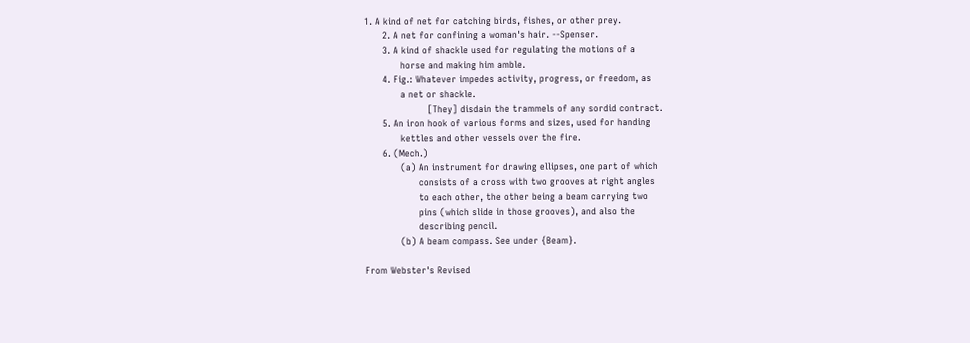1. A kind of net for catching birds, fishes, or other prey.
      2. A net for confining a woman's hair. --Spenser.
      3. A kind of shackle used for regulating the motions of a
            horse and making him amble.
      4. Fig.: Whatever impedes activity, progress, or freedom, as
            a net or shackle.
                     [They] disdain the trammels of any sordid contract.
      5. An iron hook of various forms and sizes, used for handing
            kettles and other vessels over the fire.
      6. (Mech.)
            (a) An instrument for drawing ellipses, one part of which
                  consists of a cross with two grooves at right angles
                  to each other, the other being a beam carrying two
                  pins (which slide in those grooves), and also the
                  describing pencil.
            (b) A beam compass. See under {Beam}.

From Webster's Revised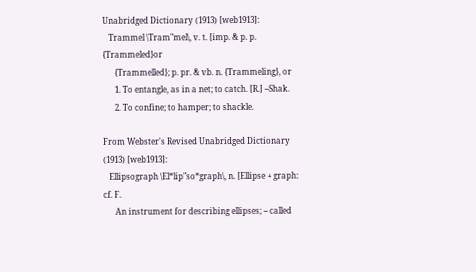Unabridged Dictionary (1913) [web1913]:
   Trammel \Tram"mel\, v. t. [imp. & p. p. {Trammeled}or
      {Trammelled}; p. pr. & vb. n. {Trammeling}, or
      1. To entangle, as in a net; to catch. [R.] --Shak.
      2. To confine; to hamper; to shackle.

From Webster's Revised Unabridged Dictionary (1913) [web1913]:
   Ellipsograph \El*lip"so*graph\, n. [Ellipse + graph: cf. F.
      An instrument for describing ellipses; -- called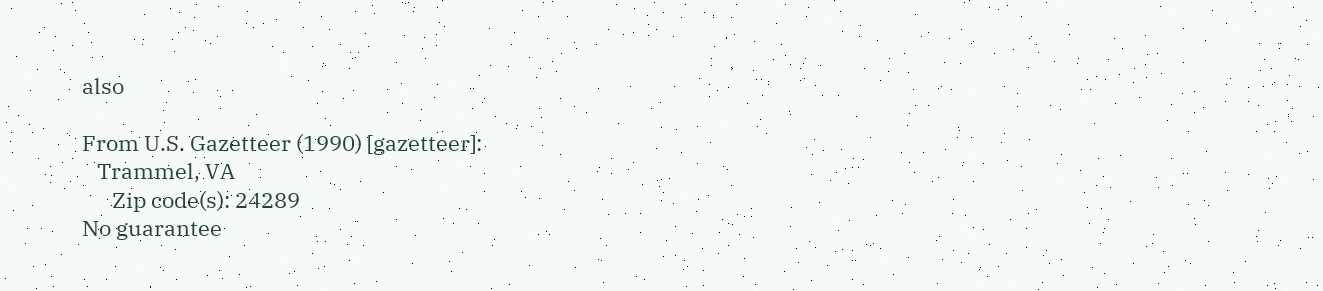also

From U.S. Gazetteer (1990) [gazetteer]:
   Trammel, VA
      Zip code(s): 24289
No guarantee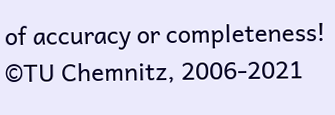of accuracy or completeness!
©TU Chemnitz, 2006-2021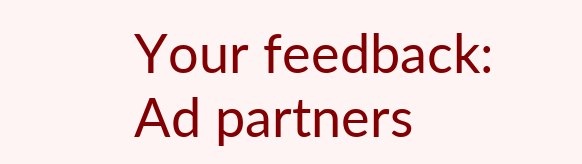Your feedback:
Ad partners